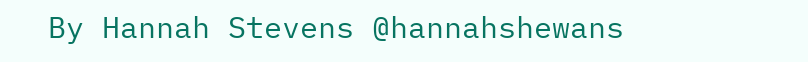By Hannah Stevens @hannahshewans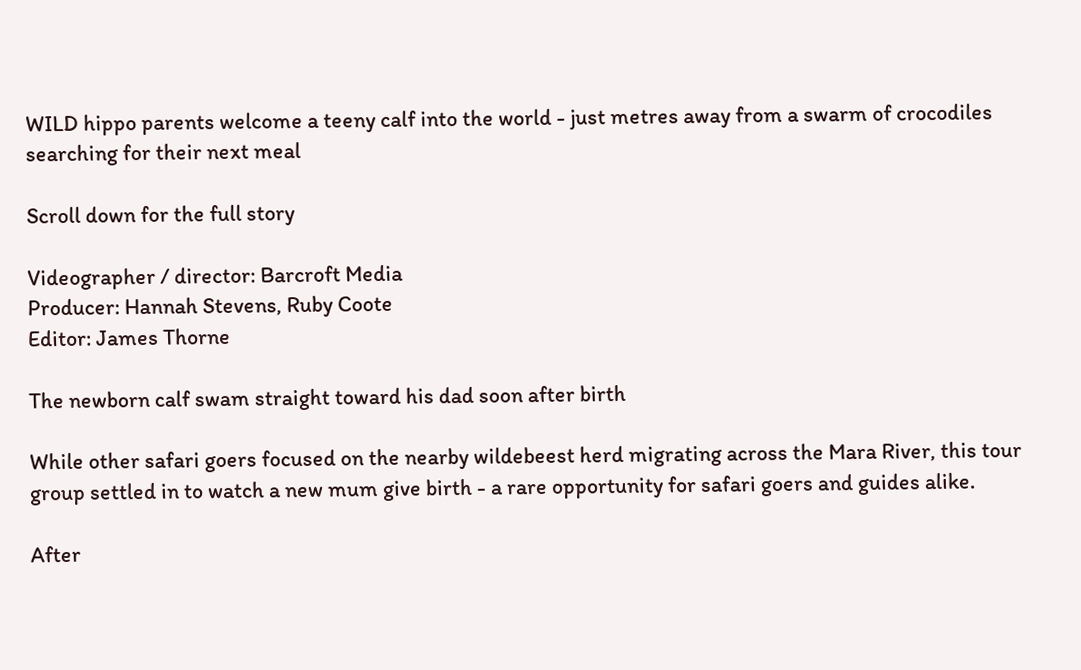WILD hippo parents welcome a teeny calf into the world - just metres away from a swarm of crocodiles searching for their next meal

Scroll down for the full story

Videographer / director: Barcroft Media
Producer: Hannah Stevens, Ruby Coote
Editor: James Thorne

The newborn calf swam straight toward his dad soon after birth

While other safari goers focused on the nearby wildebeest herd migrating across the Mara River, this tour group settled in to watch a new mum give birth - a rare opportunity for safari goers and guides alike.

After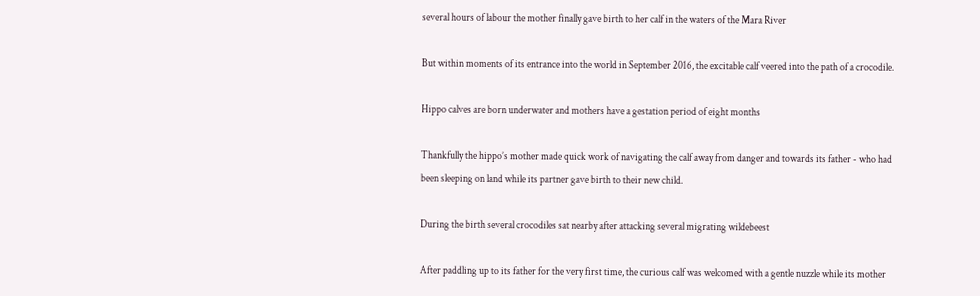several hours of labour the mother finally gave birth to her calf in the waters of the Mara River

But within moments of its entrance into the world in September 2016, the excitable calf veered into the path of a crocodile.

Hippo calves are born underwater and mothers have a gestation period of eight months

Thankfully the hippo’s mother made quick work of navigating the calf away from danger and towards its father - who had been sleeping on land while its partner gave birth to their new child.

During the birth several crocodiles sat nearby after attacking several migrating wildebeest

After paddling up to its father for the very first time, the curious calf was welcomed with a gentle nuzzle while its mother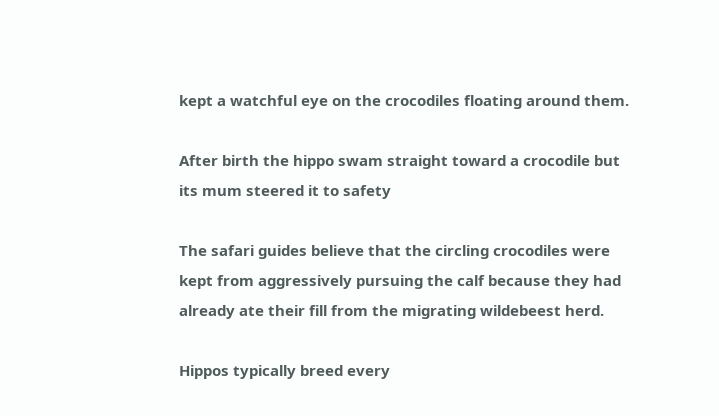kept a watchful eye on the crocodiles floating around them.

After birth the hippo swam straight toward a crocodile but its mum steered it to safety

The safari guides believe that the circling crocodiles were kept from aggressively pursuing the calf because they had already ate their fill from the migrating wildebeest herd.

Hippos typically breed every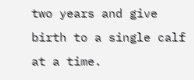two years and give birth to a single calf at a time.